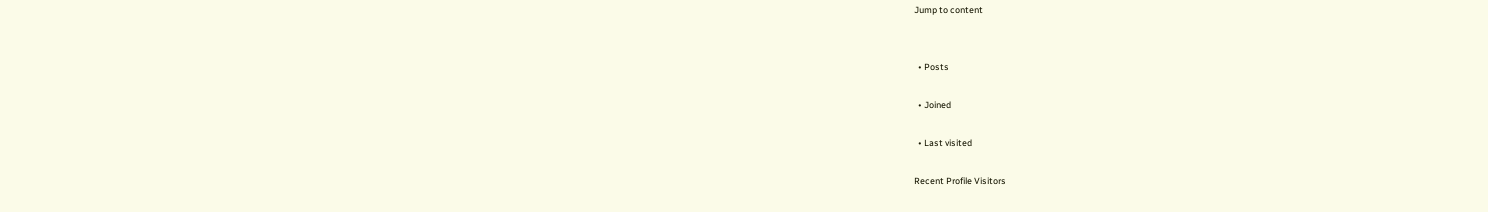Jump to content


  • Posts

  • Joined

  • Last visited

Recent Profile Visitors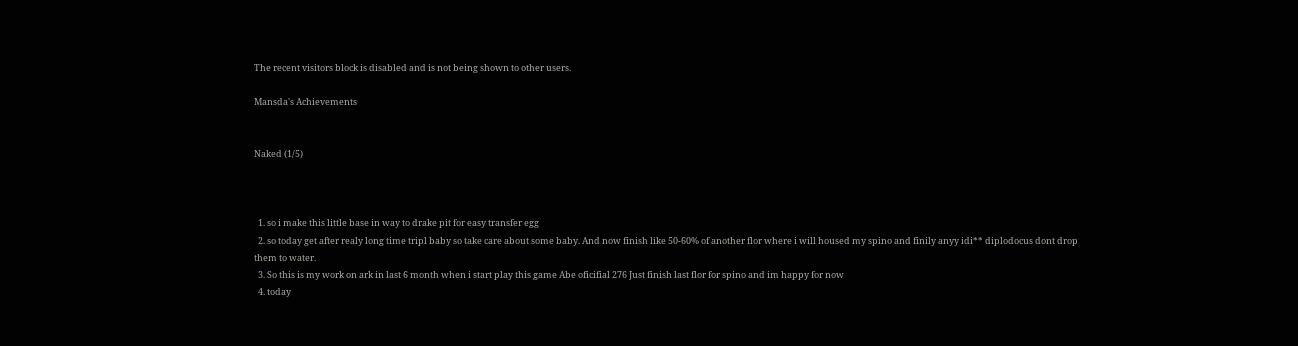The recent visitors block is disabled and is not being shown to other users.

Mansda's Achievements


Naked (1/5)



  1. so i make this little base in way to drake pit for easy transfer egg
  2. so today get after realy long time tripl baby so take care about some baby. And now finish like 50-60% of another flor where i will housed my spino and finily anyy idi** diplodocus dont drop them to water.
  3. So this is my work on ark in last 6 month when i start play this game Abe oficifial 276 Just finish last flor for spino and im happy for now
  4. today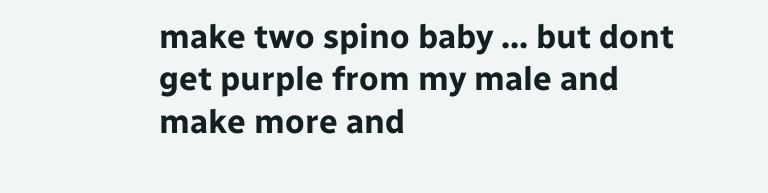make two spino baby ... but dont get purple from my male and make more and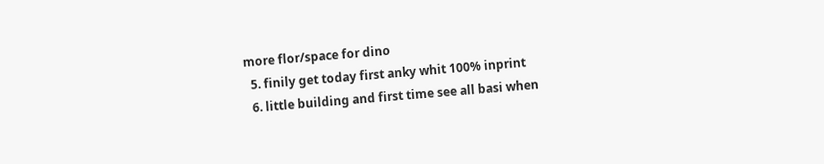more flor/space for dino
  5. finily get today first anky whit 100% inprint
  6. little building and first time see all basi when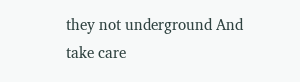they not underground And take care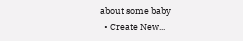about some baby
  • Create New...